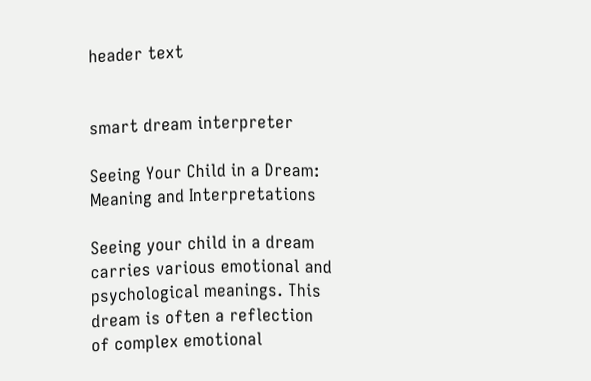header text


smart dream interpreter

Seeing Your Child in a Dream: Meaning and Interpretations

Seeing your child in a dream carries various emotional and psychological meanings. This dream is often a reflection of complex emotional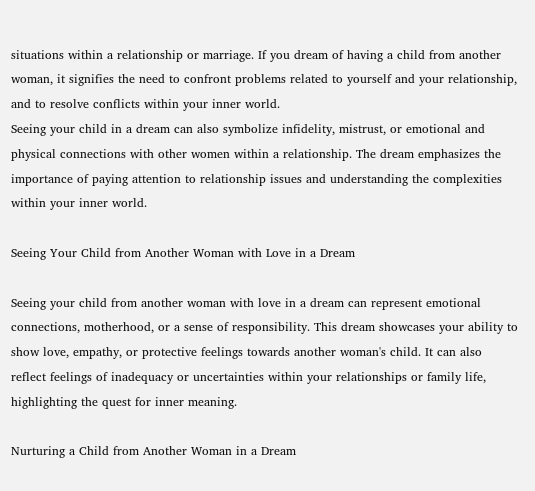situations within a relationship or marriage. If you dream of having a child from another woman, it signifies the need to confront problems related to yourself and your relationship, and to resolve conflicts within your inner world.
Seeing your child in a dream can also symbolize infidelity, mistrust, or emotional and physical connections with other women within a relationship. The dream emphasizes the importance of paying attention to relationship issues and understanding the complexities within your inner world.

Seeing Your Child from Another Woman with Love in a Dream

Seeing your child from another woman with love in a dream can represent emotional connections, motherhood, or a sense of responsibility. This dream showcases your ability to show love, empathy, or protective feelings towards another woman's child. It can also reflect feelings of inadequacy or uncertainties within your relationships or family life, highlighting the quest for inner meaning.

Nurturing a Child from Another Woman in a Dream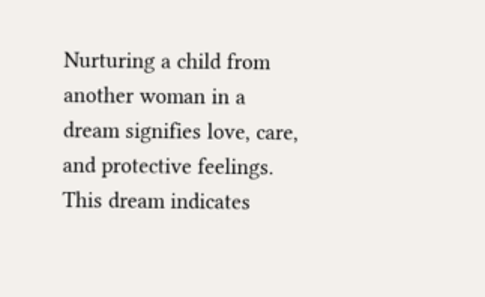Nurturing a child from another woman in a dream signifies love, care, and protective feelings. This dream indicates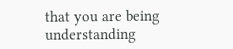that you are being understanding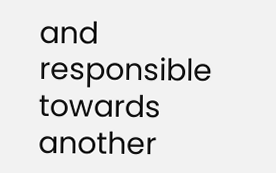and responsible towards another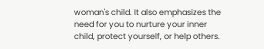woman's child. It also emphasizes the need for you to nurture your inner child, protect yourself, or help others.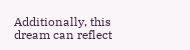Additionally, this dream can reflect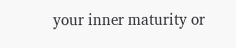your inner maturity or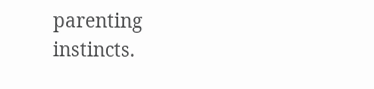parenting instincts.